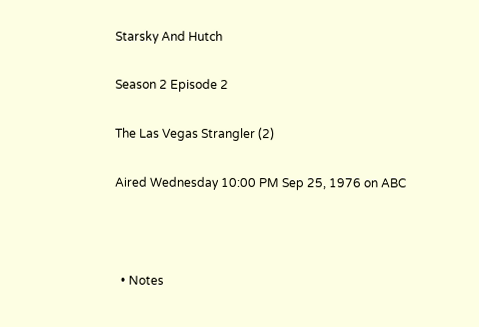Starsky And Hutch

Season 2 Episode 2

The Las Vegas Strangler (2)

Aired Wednesday 10:00 PM Sep 25, 1976 on ABC



  • Notes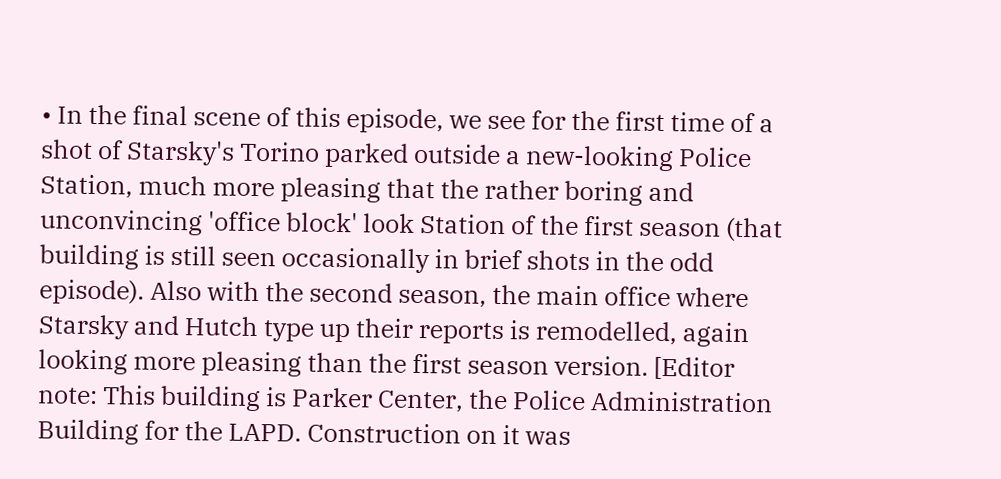• In the final scene of this episode, we see for the first time of a shot of Starsky's Torino parked outside a new-looking Police Station, much more pleasing that the rather boring and unconvincing 'office block' look Station of the first season (that building is still seen occasionally in brief shots in the odd episode). Also with the second season, the main office where Starsky and Hutch type up their reports is remodelled, again looking more pleasing than the first season version. [Editor note: This building is Parker Center, the Police Administration Building for the LAPD. Construction on it was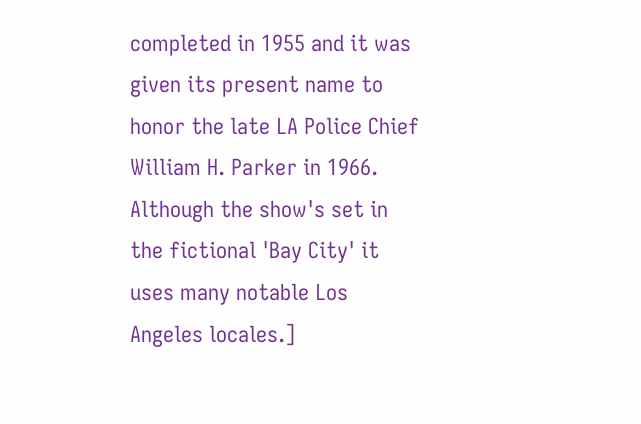completed in 1955 and it was given its present name to honor the late LA Police Chief William H. Parker in 1966. Although the show's set in the fictional 'Bay City' it uses many notable Los Angeles locales.]